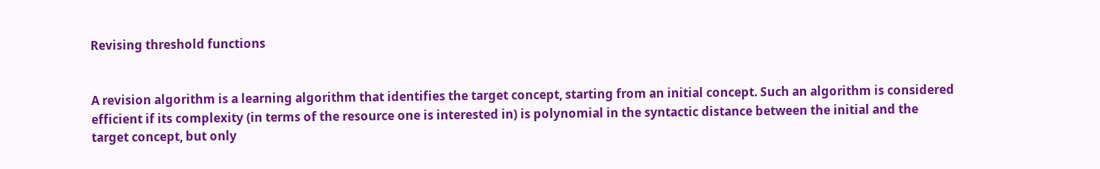Revising threshold functions


A revision algorithm is a learning algorithm that identifies the target concept, starting from an initial concept. Such an algorithm is considered efficient if its complexity (in terms of the resource one is interested in) is polynomial in the syntactic distance between the initial and the target concept, but only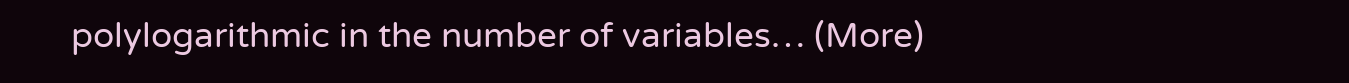polylogarithmic in the number of variables… (More)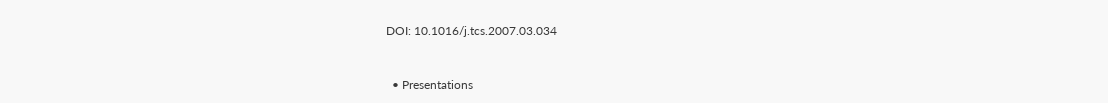DOI: 10.1016/j.tcs.2007.03.034


  • Presentations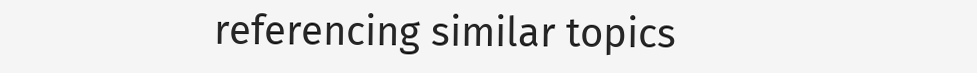referencing similar topics